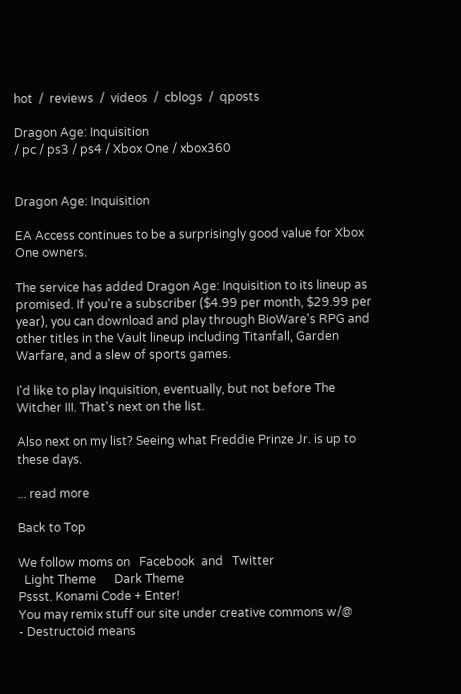hot  /  reviews  /  videos  /  cblogs  /  qposts

Dragon Age: Inquisition
/ pc / ps3 / ps4 / Xbox One / xbox360


Dragon Age: Inquisition

EA Access continues to be a surprisingly good value for Xbox One owners.

The service has added Dragon Age: Inquisition to its lineup as promised. If you're a subscriber ($4.99 per month, $29.99 per year), you can download and play through BioWare's RPG and other titles in the Vault lineup including Titanfall, Garden Warfare, and a slew of sports games.

I'd like to play Inquisition, eventually, but not before The Witcher III. That's next on the list.

Also next on my list? Seeing what Freddie Prinze Jr. is up to these days.

... read more

Back to Top

We follow moms on   Facebook  and   Twitter
  Light Theme      Dark Theme
Pssst. Konami Code + Enter!
You may remix stuff our site under creative commons w/@
- Destructoid means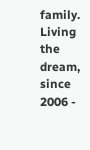family. Living the dream, since 2006 -